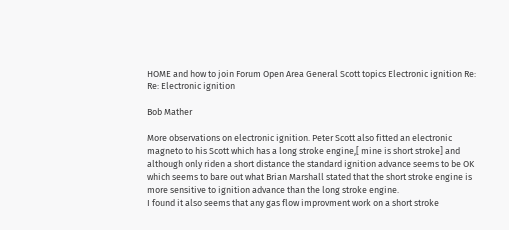HOME and how to join Forum Open Area General Scott topics Electronic ignition Re: Re: Electronic ignition

Bob Mather

More observations on electronic ignition. Peter Scott also fitted an electronic magneto to his Scott which has a long stroke engine,[ mine is short stroke] and although only riden a short distance the standard ignition advance seems to be OK which seems to bare out what Brian Marshall stated that the short stroke engine is more sensitive to ignition advance than the long stroke engine.
I found it also seems that any gas flow improvment work on a short stroke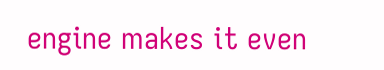engine makes it even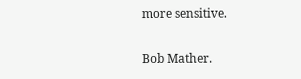more sensitive.

Bob Mather.